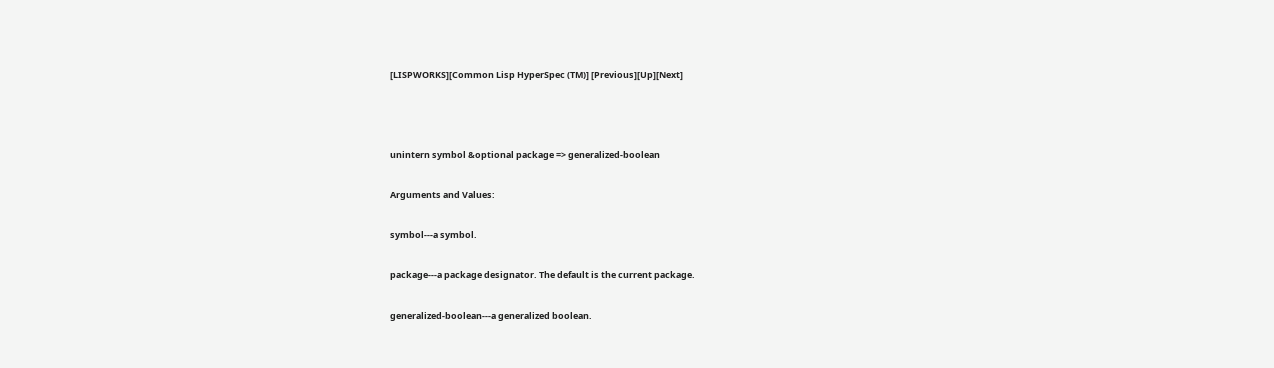[LISPWORKS][Common Lisp HyperSpec (TM)] [Previous][Up][Next]



unintern symbol &optional package => generalized-boolean

Arguments and Values:

symbol---a symbol.

package---a package designator. The default is the current package.

generalized-boolean---a generalized boolean.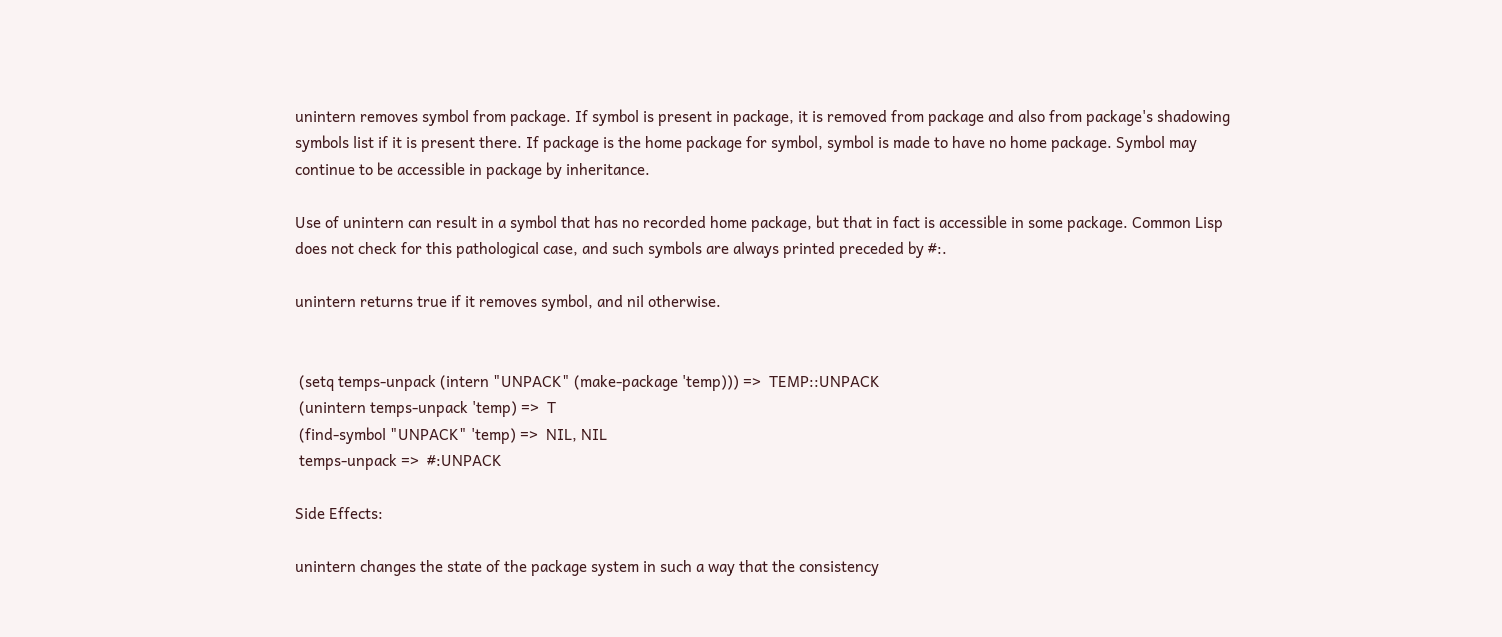unintern removes symbol from package. If symbol is present in package, it is removed from package and also from package's shadowing symbols list if it is present there. If package is the home package for symbol, symbol is made to have no home package. Symbol may continue to be accessible in package by inheritance.

Use of unintern can result in a symbol that has no recorded home package, but that in fact is accessible in some package. Common Lisp does not check for this pathological case, and such symbols are always printed preceded by #:.

unintern returns true if it removes symbol, and nil otherwise.


 (setq temps-unpack (intern "UNPACK" (make-package 'temp))) =>  TEMP::UNPACK
 (unintern temps-unpack 'temp) =>  T
 (find-symbol "UNPACK" 'temp) =>  NIL, NIL
 temps-unpack =>  #:UNPACK

Side Effects:

unintern changes the state of the package system in such a way that the consistency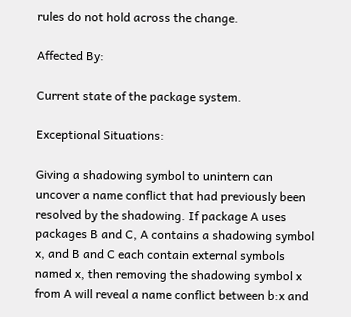rules do not hold across the change.

Affected By:

Current state of the package system.

Exceptional Situations:

Giving a shadowing symbol to unintern can uncover a name conflict that had previously been resolved by the shadowing. If package A uses packages B and C, A contains a shadowing symbol x, and B and C each contain external symbols named x, then removing the shadowing symbol x from A will reveal a name conflict between b:x and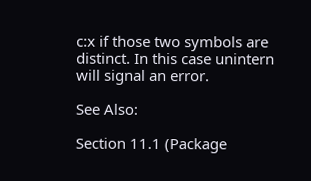c:x if those two symbols are distinct. In this case unintern will signal an error.

See Also:

Section 11.1 (Package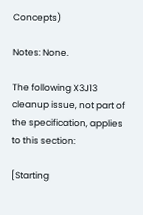Concepts)

Notes: None.

The following X3J13 cleanup issue, not part of the specification, applies to this section:

[Starting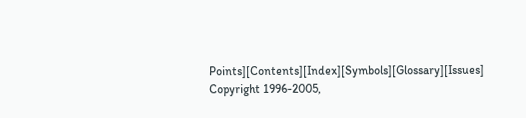Points][Contents][Index][Symbols][Glossary][Issues]
Copyright 1996-2005,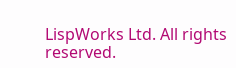LispWorks Ltd. All rights reserved.